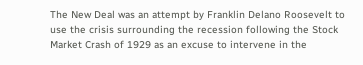The New Deal was an attempt by Franklin Delano Roosevelt to use the crisis surrounding the recession following the Stock Market Crash of 1929 as an excuse to intervene in the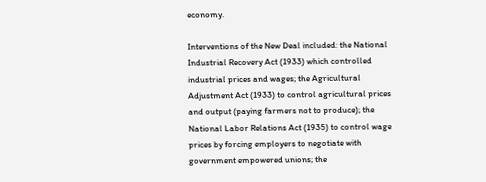economy.

Interventions of the New Deal included: the National Industrial Recovery Act (1933) which controlled industrial prices and wages; the Agricultural Adjustment Act (1933) to control agricultural prices and output (paying farmers not to produce); the National Labor Relations Act (1935) to control wage prices by forcing employers to negotiate with government empowered unions; the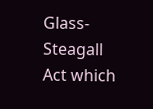Glass-Steagall Act which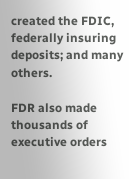created the FDIC, federally insuring deposits; and many others.

FDR also made thousands of executive orders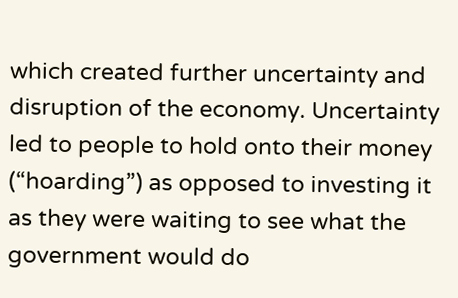which created further uncertainty and disruption of the economy. Uncertainty led to people to hold onto their money (“hoarding”) as opposed to investing it as they were waiting to see what the government would do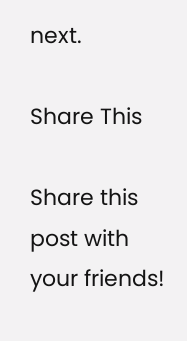next.

Share This

Share this post with your friends!